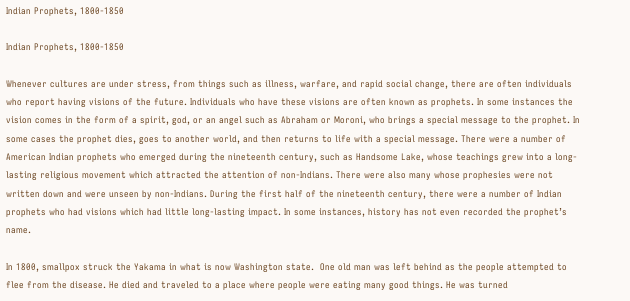Indian Prophets, 1800-1850

Indian Prophets, 1800-1850

Whenever cultures are under stress, from things such as illness, warfare, and rapid social change, there are often individuals who report having visions of the future. Individuals who have these visions are often known as prophets. In some instances the vision comes in the form of a spirit, god, or an angel such as Abraham or Moroni, who brings a special message to the prophet. In some cases the prophet dies, goes to another world, and then returns to life with a special message. There were a number of American Indian prophets who emerged during the nineteenth century, such as Handsome Lake, whose teachings grew into a long-lasting religious movement which attracted the attention of non-Indians. There were also many whose prophesies were not written down and were unseen by non-Indians. During the first half of the nineteenth century, there were a number of Indian prophets who had visions which had little long-lasting impact. In some instances, history has not even recorded the prophet’s name.

In 1800, smallpox struck the Yakama in what is now Washington state.  One old man was left behind as the people attempted to flee from the disease. He died and traveled to a place where people were eating many good things. He was turned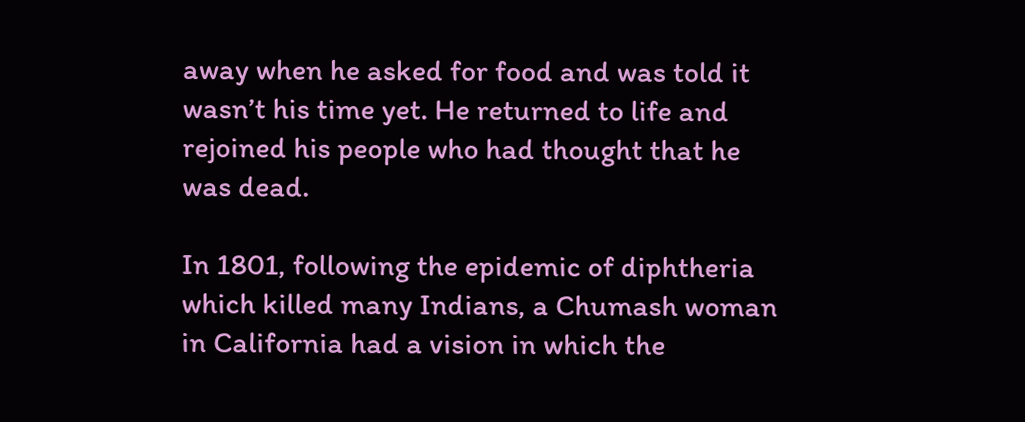away when he asked for food and was told it wasn’t his time yet. He returned to life and rejoined his people who had thought that he was dead.

In 1801, following the epidemic of diphtheria which killed many Indians, a Chumash woman in California had a vision in which the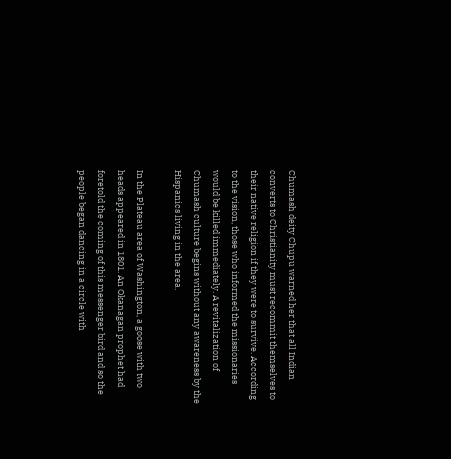Chumash deity Chupu warned her that all Indian converts to Christianity must recommit themselves to their native religion if they were to survive. According to the vision, those who informed the missionaries would be killed immediately. A revitalization of Chumash culture begins without any awareness by the Hispanics living in the area.

In the Plateau area of Washington, a goose with two heads appeared in 1801. An Okanagan prophet had foretold the coming of this messenger bird and so the people began dancing in a circle with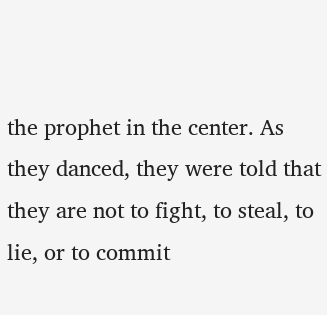the prophet in the center. As they danced, they were told that they are not to fight, to steal, to lie, or to commit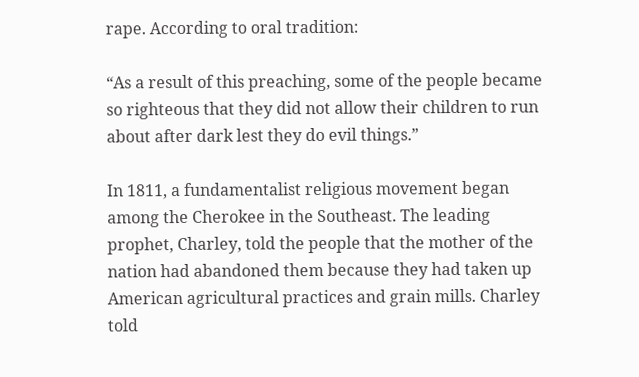rape. According to oral tradition:

“As a result of this preaching, some of the people became so righteous that they did not allow their children to run about after dark lest they do evil things.”

In 1811, a fundamentalist religious movement began among the Cherokee in the Southeast. The leading prophet, Charley, told the people that the mother of the nation had abandoned them because they had taken up American agricultural practices and grain mills. Charley told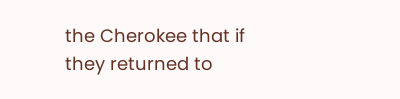the Cherokee that if they returned to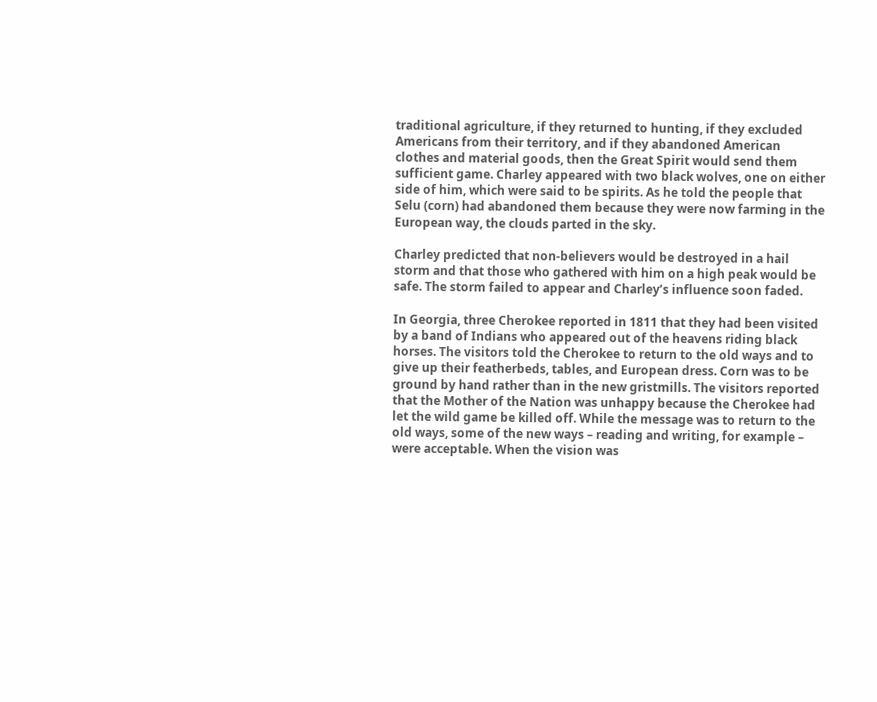traditional agriculture, if they returned to hunting, if they excluded Americans from their territory, and if they abandoned American clothes and material goods, then the Great Spirit would send them sufficient game. Charley appeared with two black wolves, one on either side of him, which were said to be spirits. As he told the people that Selu (corn) had abandoned them because they were now farming in the European way, the clouds parted in the sky.

Charley predicted that non-believers would be destroyed in a hail storm and that those who gathered with him on a high peak would be safe. The storm failed to appear and Charley’s influence soon faded.

In Georgia, three Cherokee reported in 1811 that they had been visited by a band of Indians who appeared out of the heavens riding black horses. The visitors told the Cherokee to return to the old ways and to give up their featherbeds, tables, and European dress. Corn was to be ground by hand rather than in the new gristmills. The visitors reported that the Mother of the Nation was unhappy because the Cherokee had let the wild game be killed off. While the message was to return to the old ways, some of the new ways – reading and writing, for example – were acceptable. When the vision was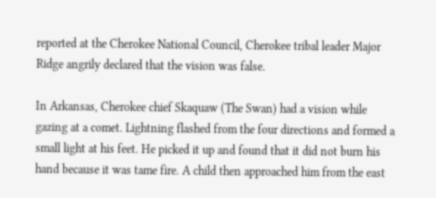reported at the Cherokee National Council, Cherokee tribal leader Major Ridge angrily declared that the vision was false.

In Arkansas, Cherokee chief Skaquaw (The Swan) had a vision while gazing at a comet. Lightning flashed from the four directions and formed a small light at his feet. He picked it up and found that it did not burn his hand because it was tame fire. A child then approached him from the east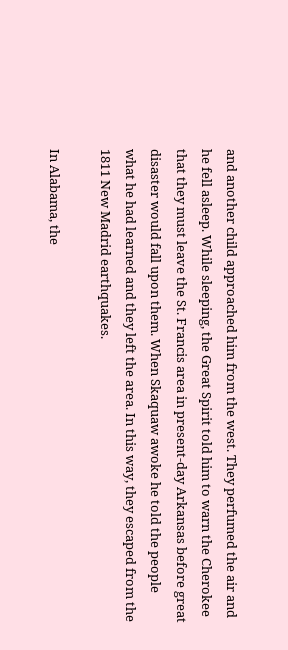and another child approached him from the west. They perfumed the air and he fell asleep. While sleeping, the Great Spirit told him to warn the Cherokee that they must leave the St. Francis area in present-day Arkansas before great disaster would fall upon them. When Skaquaw awoke he told the people what he had learned and they left the area. In this way, they escaped from the 1811 New Madrid earthquakes.

In Alabama, the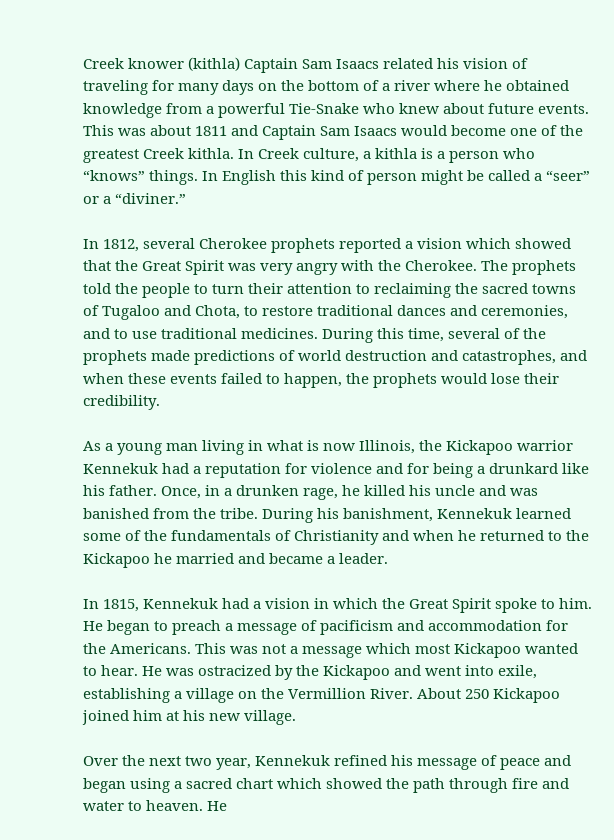Creek knower (kithla) Captain Sam Isaacs related his vision of traveling for many days on the bottom of a river where he obtained knowledge from a powerful Tie-Snake who knew about future events. This was about 1811 and Captain Sam Isaacs would become one of the greatest Creek kithla. In Creek culture, a kithla is a person who “knows” things. In English this kind of person might be called a “seer” or a “diviner.”

In 1812, several Cherokee prophets reported a vision which showed that the Great Spirit was very angry with the Cherokee. The prophets told the people to turn their attention to reclaiming the sacred towns of Tugaloo and Chota, to restore traditional dances and ceremonies, and to use traditional medicines. During this time, several of the prophets made predictions of world destruction and catastrophes, and when these events failed to happen, the prophets would lose their credibility.

As a young man living in what is now Illinois, the Kickapoo warrior Kennekuk had a reputation for violence and for being a drunkard like his father. Once, in a drunken rage, he killed his uncle and was banished from the tribe. During his banishment, Kennekuk learned some of the fundamentals of Christianity and when he returned to the Kickapoo he married and became a leader.

In 1815, Kennekuk had a vision in which the Great Spirit spoke to him. He began to preach a message of pacificism and accommodation for the Americans. This was not a message which most Kickapoo wanted to hear. He was ostracized by the Kickapoo and went into exile, establishing a village on the Vermillion River. About 250 Kickapoo joined him at his new village.

Over the next two year, Kennekuk refined his message of peace and began using a sacred chart which showed the path through fire and water to heaven. He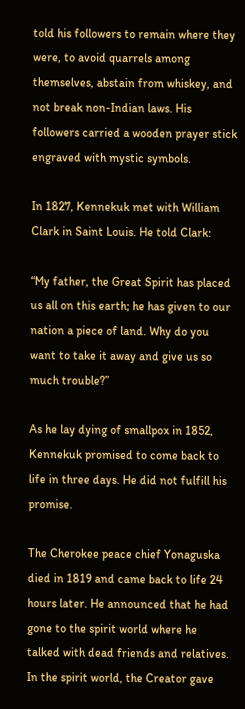told his followers to remain where they were, to avoid quarrels among themselves, abstain from whiskey, and not break non-Indian laws. His followers carried a wooden prayer stick engraved with mystic symbols.

In 1827, Kennekuk met with William Clark in Saint Louis. He told Clark:

“My father, the Great Spirit has placed us all on this earth; he has given to our nation a piece of land. Why do you want to take it away and give us so much trouble?”

As he lay dying of smallpox in 1852, Kennekuk promised to come back to life in three days. He did not fulfill his promise.

The Cherokee peace chief Yonaguska died in 1819 and came back to life 24 hours later. He announced that he had gone to the spirit world where he talked with dead friends and relatives. In the spirit world, the Creator gave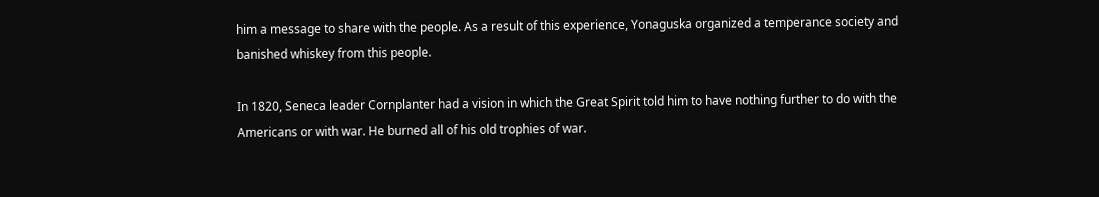him a message to share with the people. As a result of this experience, Yonaguska organized a temperance society and banished whiskey from this people.

In 1820, Seneca leader Cornplanter had a vision in which the Great Spirit told him to have nothing further to do with the Americans or with war. He burned all of his old trophies of war.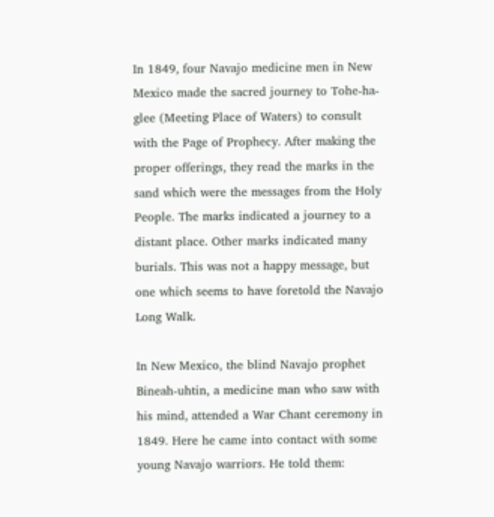In 1849, four Navajo medicine men in New Mexico made the sacred journey to Tohe-ha-glee (Meeting Place of Waters) to consult with the Page of Prophecy. After making the proper offerings, they read the marks in the sand which were the messages from the Holy People. The marks indicated a journey to a distant place. Other marks indicated many burials. This was not a happy message, but one which seems to have foretold the Navajo Long Walk.

In New Mexico, the blind Navajo prophet Bineah-uhtin, a medicine man who saw with his mind, attended a War Chant ceremony in 1849. Here he came into contact with some young Navajo warriors. He told them: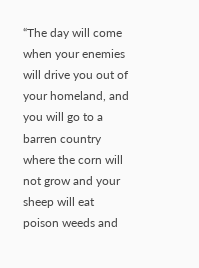“The day will come when your enemies will drive you out of your homeland, and you will go to a barren country where the corn will not grow and your sheep will eat poison weeds and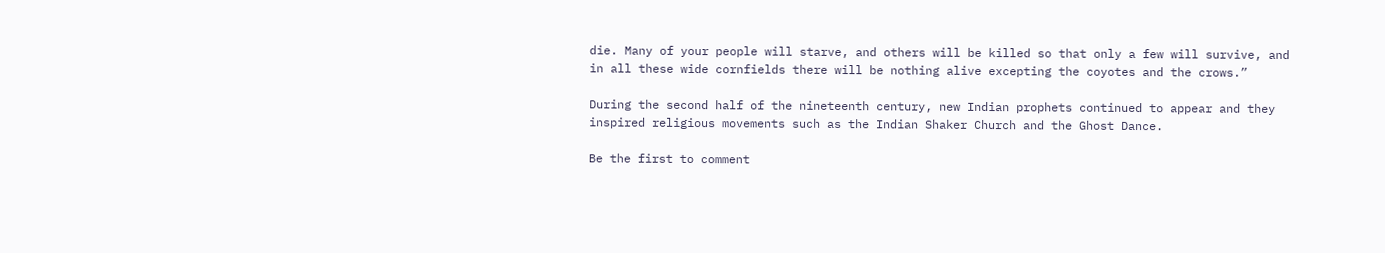die. Many of your people will starve, and others will be killed so that only a few will survive, and in all these wide cornfields there will be nothing alive excepting the coyotes and the crows.”

During the second half of the nineteenth century, new Indian prophets continued to appear and they inspired religious movements such as the Indian Shaker Church and the Ghost Dance.

Be the first to comment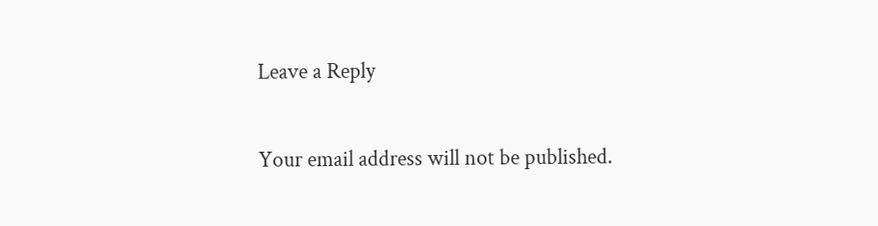Leave a Reply

Your email address will not be published.